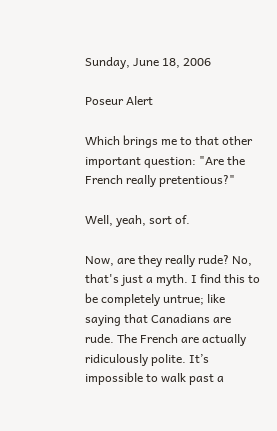Sunday, June 18, 2006

Poseur Alert

Which brings me to that other important question: "Are the French really pretentious?"

Well, yeah, sort of.

Now, are they really rude? No, that's just a myth. I find this to be completely untrue; like saying that Canadians are rude. The French are actually ridiculously polite. It’s impossible to walk past a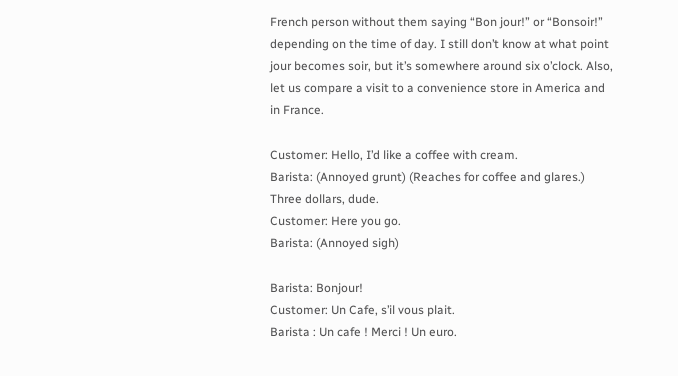French person without them saying “Bon jour!” or “Bonsoir!” depending on the time of day. I still don’t know at what point jour becomes soir, but it’s somewhere around six o’clock. Also, let us compare a visit to a convenience store in America and in France.

Customer: Hello, I’d like a coffee with cream.
Barista: (Annoyed grunt) (Reaches for coffee and glares.) Three dollars, dude.
Customer: Here you go.
Barista: (Annoyed sigh)

Barista: Bonjour!
Customer: Un Cafe, s’il vous plait.
Barista : Un cafe ! Merci ! Un euro.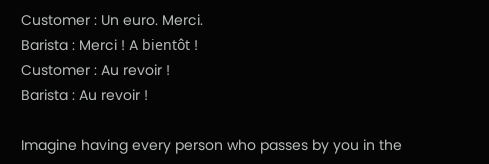Customer : Un euro. Merci.
Barista : Merci ! A bientôt !
Customer : Au revoir !
Barista : Au revoir !

Imagine having every person who passes by you in the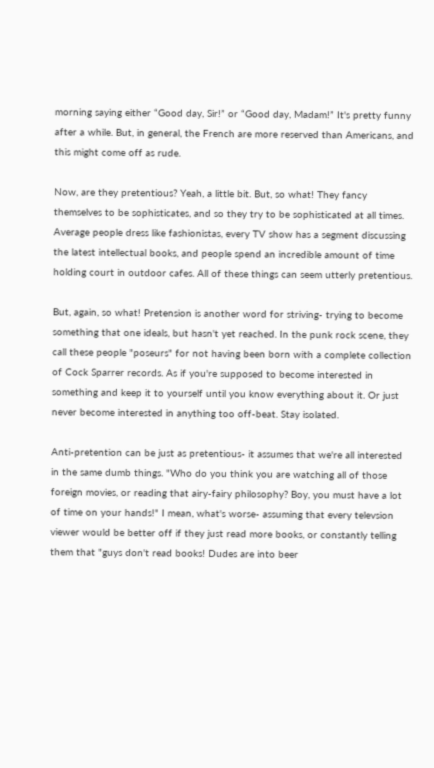morning saying either “Good day, Sir!” or “Good day, Madam!” It's pretty funny after a while. But, in general, the French are more reserved than Americans, and this might come off as rude.

Now, are they pretentious? Yeah, a little bit. But, so what! They fancy themselves to be sophisticates, and so they try to be sophisticated at all times. Average people dress like fashionistas, every TV show has a segment discussing the latest intellectual books, and people spend an incredible amount of time holding court in outdoor cafes. All of these things can seem utterly pretentious.

But, again, so what! Pretension is another word for striving- trying to become something that one ideals, but hasn't yet reached. In the punk rock scene, they call these people "poseurs" for not having been born with a complete collection of Cock Sparrer records. As if you're supposed to become interested in something and keep it to yourself until you know everything about it. Or just never become interested in anything too off-beat. Stay isolated.

Anti-pretention can be just as pretentious- it assumes that we're all interested in the same dumb things. "Who do you think you are watching all of those foreign movies, or reading that airy-fairy philosophy? Boy, you must have a lot of time on your hands!" I mean, what's worse- assuming that every televsion viewer would be better off if they just read more books, or constantly telling them that "guys don't read books! Dudes are into beer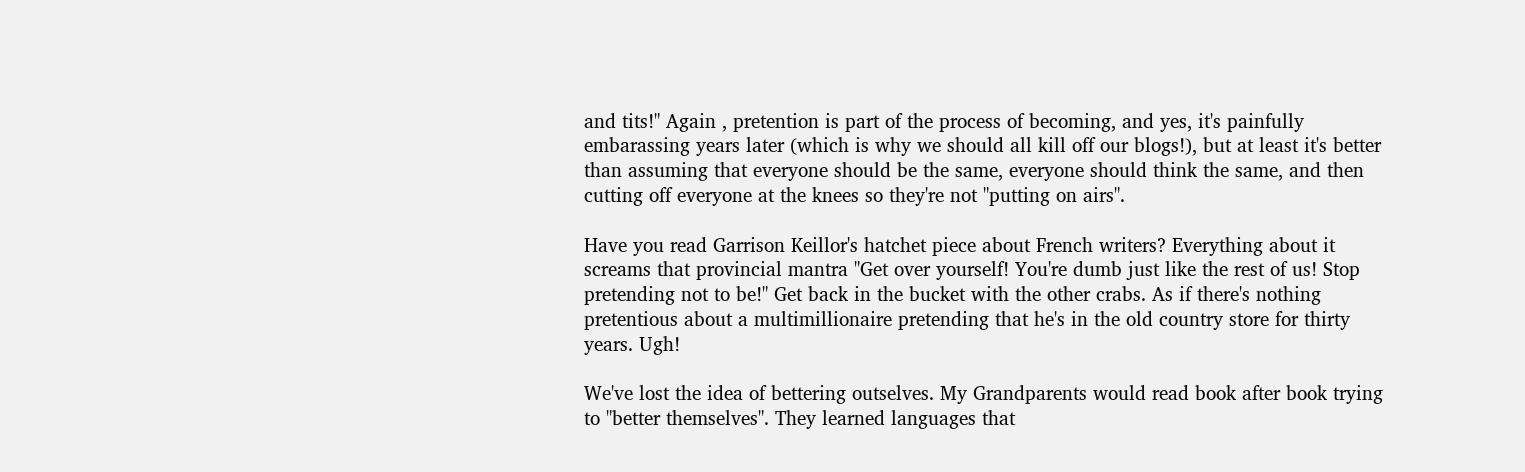and tits!" Again , pretention is part of the process of becoming, and yes, it's painfully embarassing years later (which is why we should all kill off our blogs!), but at least it's better than assuming that everyone should be the same, everyone should think the same, and then cutting off everyone at the knees so they're not "putting on airs".

Have you read Garrison Keillor's hatchet piece about French writers? Everything about it screams that provincial mantra "Get over yourself! You're dumb just like the rest of us! Stop pretending not to be!" Get back in the bucket with the other crabs. As if there's nothing pretentious about a multimillionaire pretending that he's in the old country store for thirty years. Ugh!

We've lost the idea of bettering outselves. My Grandparents would read book after book trying to "better themselves". They learned languages that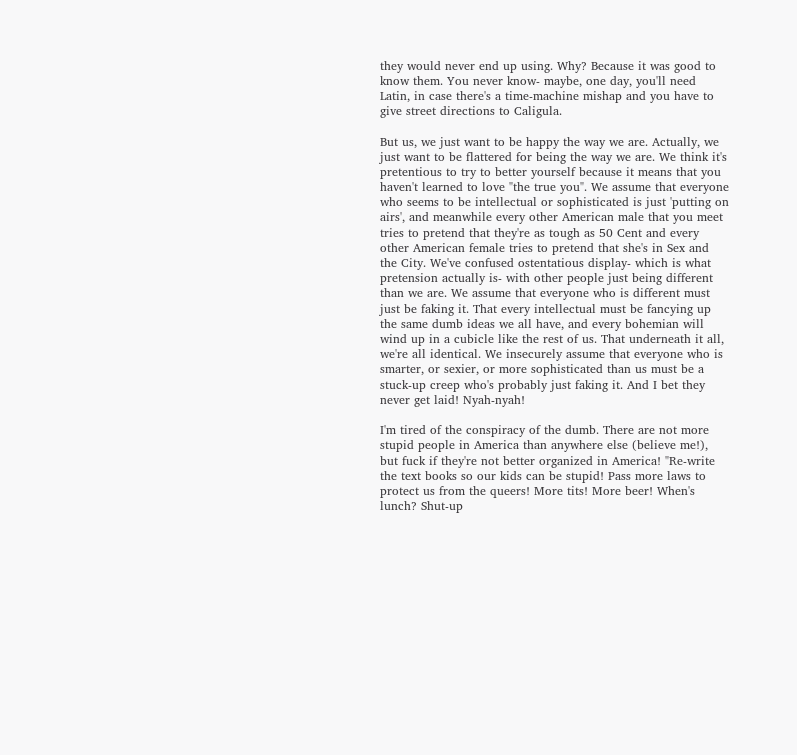they would never end up using. Why? Because it was good to know them. You never know- maybe, one day, you'll need Latin, in case there's a time-machine mishap and you have to give street directions to Caligula.

But us, we just want to be happy the way we are. Actually, we just want to be flattered for being the way we are. We think it's pretentious to try to better yourself because it means that you haven't learned to love "the true you". We assume that everyone who seems to be intellectual or sophisticated is just 'putting on airs', and meanwhile every other American male that you meet tries to pretend that they're as tough as 50 Cent and every other American female tries to pretend that she's in Sex and the City. We've confused ostentatious display- which is what pretension actually is- with other people just being different than we are. We assume that everyone who is different must just be faking it. That every intellectual must be fancying up the same dumb ideas we all have, and every bohemian will wind up in a cubicle like the rest of us. That underneath it all, we're all identical. We insecurely assume that everyone who is smarter, or sexier, or more sophisticated than us must be a stuck-up creep who's probably just faking it. And I bet they never get laid! Nyah-nyah!

I'm tired of the conspiracy of the dumb. There are not more stupid people in America than anywhere else (believe me!), but fuck if they're not better organized in America! "Re-write the text books so our kids can be stupid! Pass more laws to protect us from the queers! More tits! More beer! When's lunch? Shut-up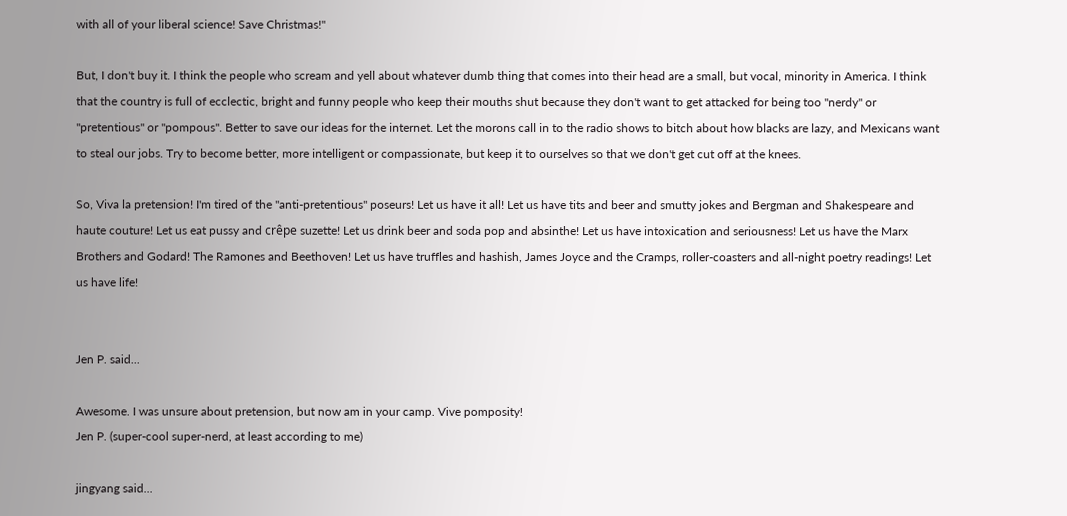with all of your liberal science! Save Christmas!"

But, I don't buy it. I think the people who scream and yell about whatever dumb thing that comes into their head are a small, but vocal, minority in America. I think that the country is full of ecclectic, bright and funny people who keep their mouths shut because they don't want to get attacked for being too "nerdy" or "pretentious" or "pompous". Better to save our ideas for the internet. Let the morons call in to the radio shows to bitch about how blacks are lazy, and Mexicans want to steal our jobs. Try to become better, more intelligent or compassionate, but keep it to ourselves so that we don't get cut off at the knees.

So, Viva la pretension! I'm tired of the "anti-pretentious" poseurs! Let us have it all! Let us have tits and beer and smutty jokes and Bergman and Shakespeare and haute couture! Let us eat pussy and crêpe suzette! Let us drink beer and soda pop and absinthe! Let us have intoxication and seriousness! Let us have the Marx Brothers and Godard! The Ramones and Beethoven! Let us have truffles and hashish, James Joyce and the Cramps, roller-coasters and all-night poetry readings! Let us have life!


Jen P. said...

Awesome. I was unsure about pretension, but now am in your camp. Vive pomposity!
Jen P. (super-cool super-nerd, at least according to me)

jingyang said...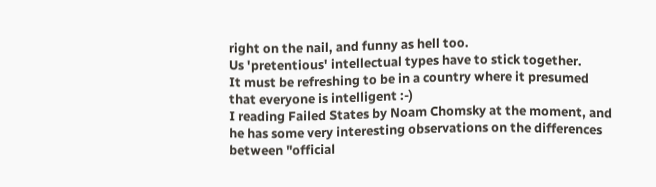right on the nail, and funny as hell too.
Us 'pretentious' intellectual types have to stick together.
It must be refreshing to be in a country where it presumed that everyone is intelligent :-)
I reading Failed States by Noam Chomsky at the moment, and he has some very interesting observations on the differences between "official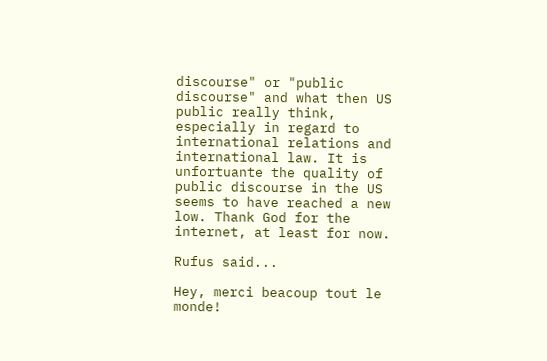discourse" or "public discourse" and what then US public really think, especially in regard to international relations and international law. It is unfortuante the quality of public discourse in the US seems to have reached a new low. Thank God for the internet, at least for now.

Rufus said...

Hey, merci beacoup tout le monde!